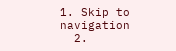1. Skip to navigation
  2.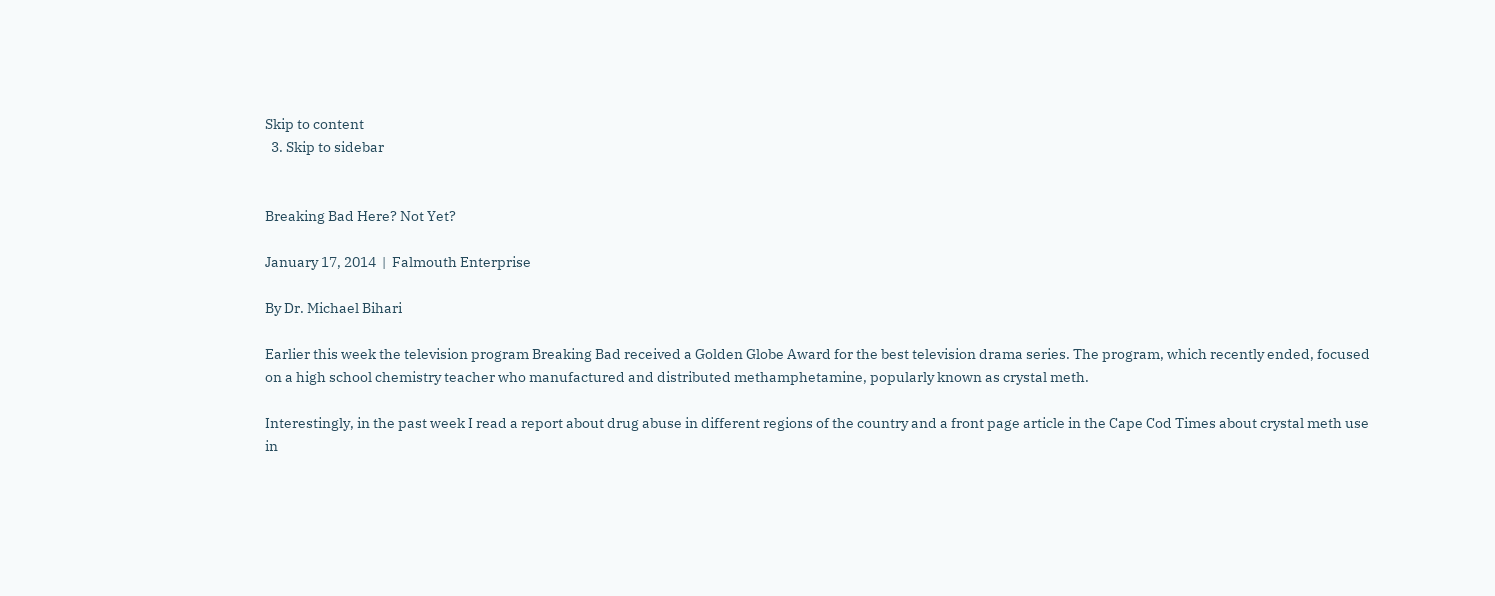Skip to content
  3. Skip to sidebar


Breaking Bad Here? Not Yet?

January 17, 2014  |  Falmouth Enterprise

By Dr. Michael Bihari

Earlier this week the television program Breaking Bad received a Golden Globe Award for the best television drama series. The program, which recently ended, focused on a high school chemistry teacher who manufactured and distributed methamphetamine, popularly known as crystal meth.

Interestingly, in the past week I read a report about drug abuse in different regions of the country and a front page article in the Cape Cod Times about crystal meth use in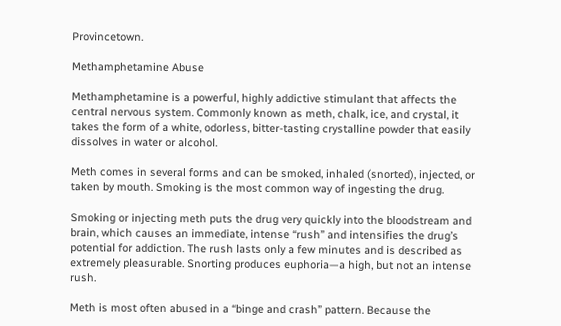Provincetown.

Methamphetamine Abuse

Methamphetamine is a powerful, highly addictive stimulant that affects the central nervous system. Commonly known as meth, chalk, ice, and crystal, it takes the form of a white, odorless, bitter-tasting crystalline powder that easily dissolves in water or alcohol.

Meth comes in several forms and can be smoked, inhaled (snorted), injected, or taken by mouth. Smoking is the most common way of ingesting the drug.

Smoking or injecting meth puts the drug very quickly into the bloodstream and brain, which causes an immediate, intense “rush” and intensifies the drug’s potential for addiction. The rush lasts only a few minutes and is described as extremely pleasurable. Snorting produces euphoria—a high, but not an intense rush.

Meth is most often abused in a “binge and crash” pattern. Because the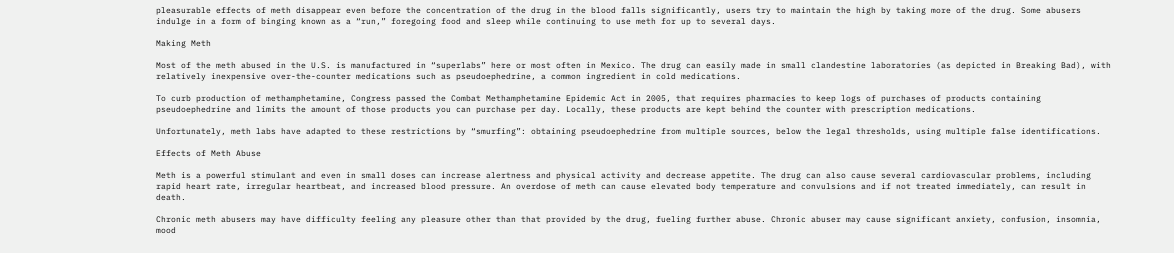pleasurable effects of meth disappear even before the concentration of the drug in the blood falls significantly, users try to maintain the high by taking more of the drug. Some abusers indulge in a form of binging known as a “run,” foregoing food and sleep while continuing to use meth for up to several days.

Making Meth

Most of the meth abused in the U.S. is manufactured in “superlabs” here or most often in Mexico. The drug can easily made in small clandestine laboratories (as depicted in Breaking Bad), with relatively inexpensive over-the-counter medications such as pseudoephedrine, a common ingredient in cold medications.

To curb production of methamphetamine, Congress passed the Combat Methamphetamine Epidemic Act in 2005, that requires pharmacies to keep logs of purchases of products containing pseudoephedrine and limits the amount of those products you can purchase per day. Locally, these products are kept behind the counter with prescription medications.

Unfortunately, meth labs have adapted to these restrictions by “smurfing”: obtaining pseudoephedrine from multiple sources, below the legal thresholds, using multiple false identifications.

Effects of Meth Abuse

Meth is a powerful stimulant and even in small doses can increase alertness and physical activity and decrease appetite. The drug can also cause several cardiovascular problems, including rapid heart rate, irregular heartbeat, and increased blood pressure. An overdose of meth can cause elevated body temperature and convulsions and if not treated immediately, can result in death.

Chronic meth abusers may have difficulty feeling any pleasure other than that provided by the drug, fueling further abuse. Chronic abuser may cause significant anxiety, confusion, insomnia, mood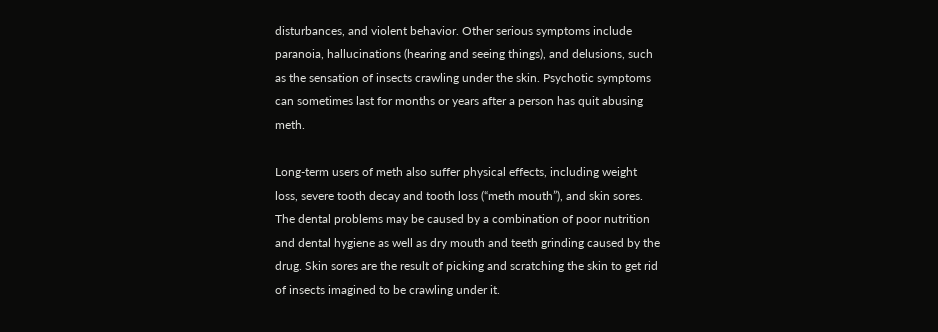disturbances, and violent behavior. Other serious symptoms include paranoia, hallucinations (hearing and seeing things), and delusions, such as the sensation of insects crawling under the skin. Psychotic symptoms can sometimes last for months or years after a person has quit abusing meth.

Long-term users of meth also suffer physical effects, including weight loss, severe tooth decay and tooth loss (“meth mouth”), and skin sores. The dental problems may be caused by a combination of poor nutrition and dental hygiene as well as dry mouth and teeth grinding caused by the drug. Skin sores are the result of picking and scratching the skin to get rid of insects imagined to be crawling under it.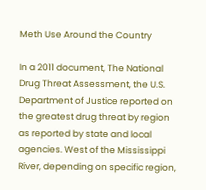Meth Use Around the Country

In a 2011 document, The National Drug Threat Assessment, the U.S. Department of Justice reported on the greatest drug threat by region as reported by state and local agencies. West of the Mississippi River, depending on specific region,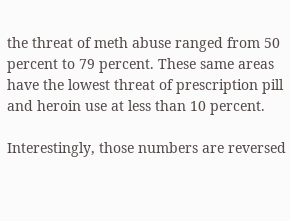the threat of meth abuse ranged from 50 percent to 79 percent. These same areas have the lowest threat of prescription pill and heroin use at less than 10 percent.

Interestingly, those numbers are reversed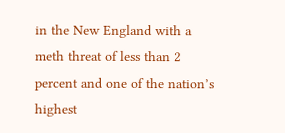in the New England with a meth threat of less than 2 percent and one of the nation’s highest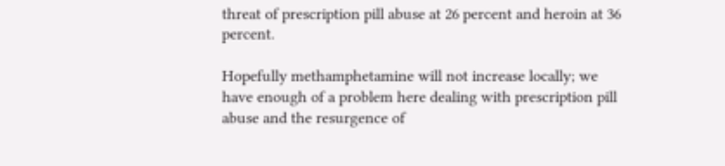threat of prescription pill abuse at 26 percent and heroin at 36 percent.

Hopefully methamphetamine will not increase locally; we have enough of a problem here dealing with prescription pill abuse and the resurgence of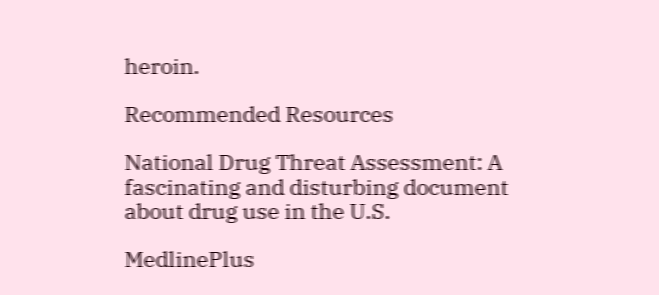heroin.

Recommended Resources

National Drug Threat Assessment: A fascinating and disturbing document about drug use in the U.S.

MedlinePlus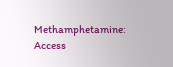Methamphetamine: Access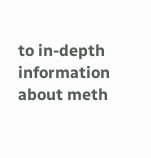to in-depth information about meth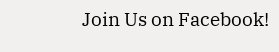Join Us on Facebook!